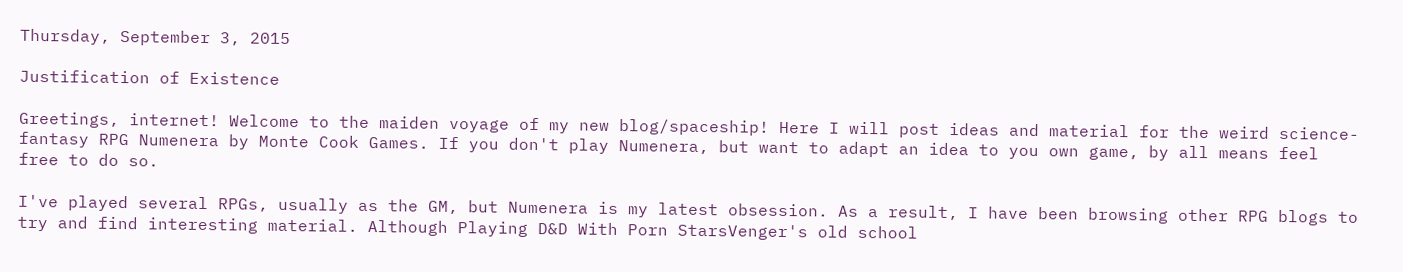Thursday, September 3, 2015

Justification of Existence

Greetings, internet! Welcome to the maiden voyage of my new blog/spaceship! Here I will post ideas and material for the weird science-fantasy RPG Numenera by Monte Cook Games. If you don't play Numenera, but want to adapt an idea to you own game, by all means feel free to do so.

I've played several RPGs, usually as the GM, but Numenera is my latest obsession. As a result, I have been browsing other RPG blogs to try and find interesting material. Although Playing D&D With Porn StarsVenger's old school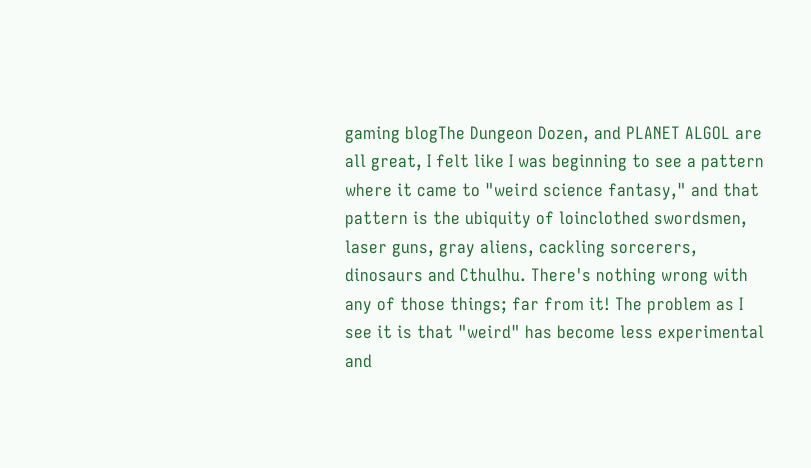gaming blogThe Dungeon Dozen, and PLANET ALGOL are all great, I felt like I was beginning to see a pattern where it came to "weird science fantasy," and that pattern is the ubiquity of loinclothed swordsmen, laser guns, gray aliens, cackling sorcerers, dinosaurs and Cthulhu. There's nothing wrong with any of those things; far from it! The problem as I see it is that "weird" has become less experimental and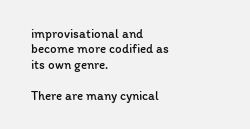improvisational and become more codified as its own genre.

There are many cynical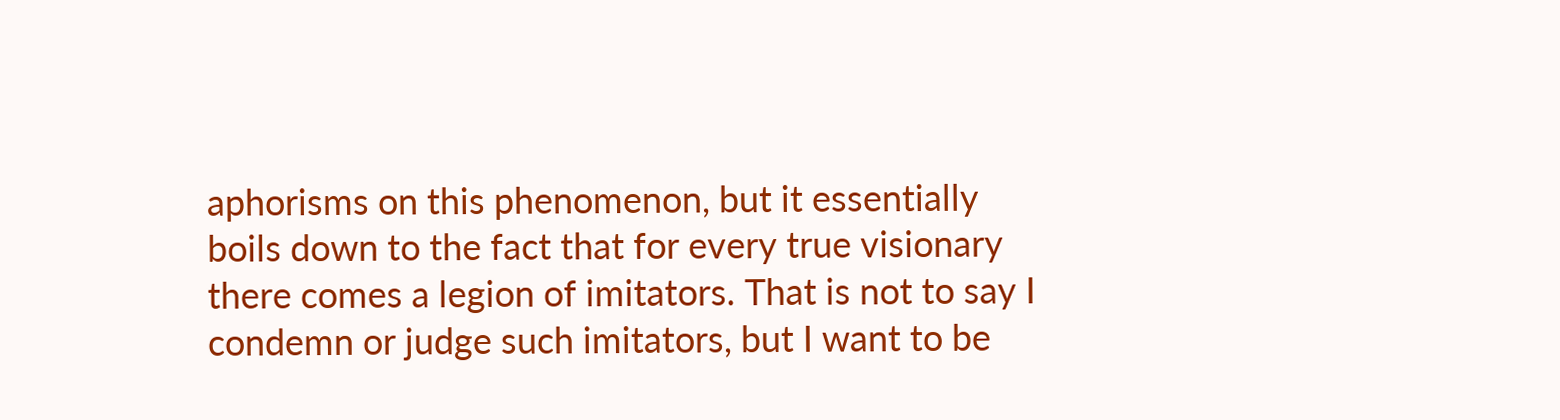aphorisms on this phenomenon, but it essentially boils down to the fact that for every true visionary there comes a legion of imitators. That is not to say I condemn or judge such imitators, but I want to be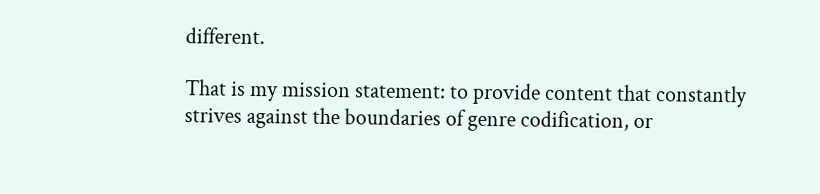different.

That is my mission statement: to provide content that constantly strives against the boundaries of genre codification, or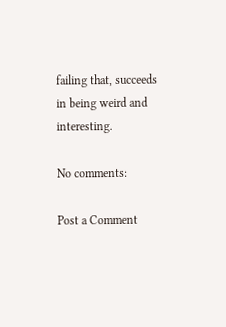failing that, succeeds in being weird and interesting.

No comments:

Post a Comment